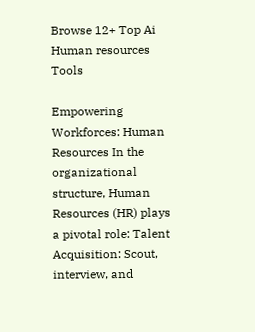Browse 12+ Top Ai Human resources Tools

Empowering Workforces: Human Resources In the organizational structure, Human Resources (HR) plays a pivotal role: Talent Acquisition: Scout, interview, and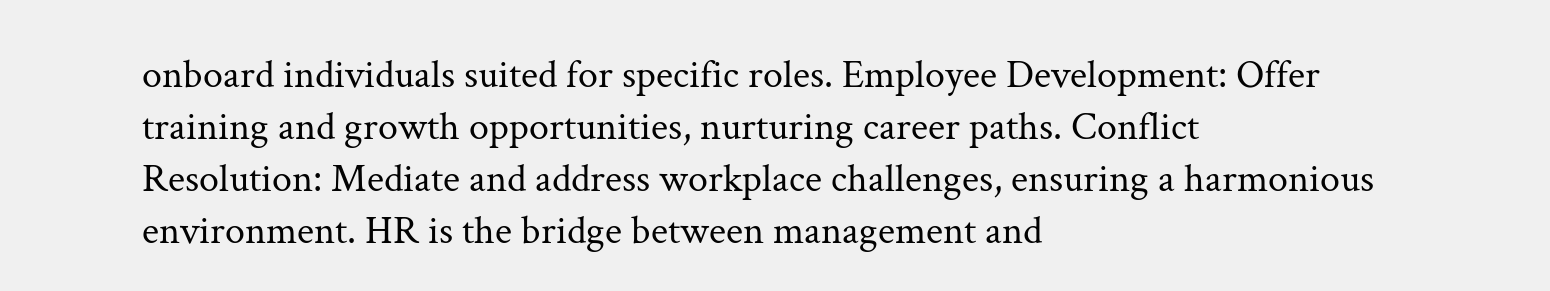onboard individuals suited for specific roles. Employee Development: Offer training and growth opportunities, nurturing career paths. Conflict Resolution: Mediate and address workplace challenges, ensuring a harmonious environment. HR is the bridge between management and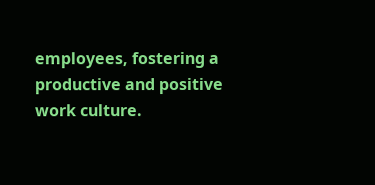employees, fostering a productive and positive work culture.